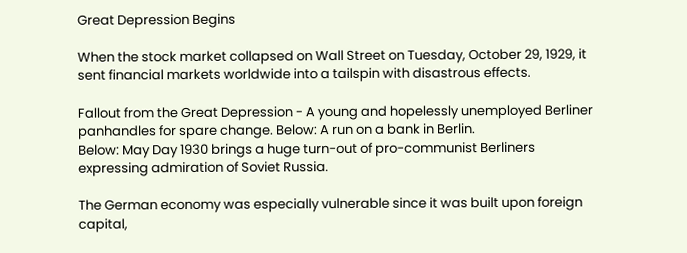Great Depression Begins

When the stock market collapsed on Wall Street on Tuesday, October 29, 1929, it sent financial markets worldwide into a tailspin with disastrous effects.

Fallout from the Great Depression - A young and hopelessly unemployed Berliner panhandles for spare change. Below: A run on a bank in Berlin.
Below: May Day 1930 brings a huge turn-out of pro-communist Berliners expressing admiration of Soviet Russia.

The German economy was especially vulnerable since it was built upon foreign capital,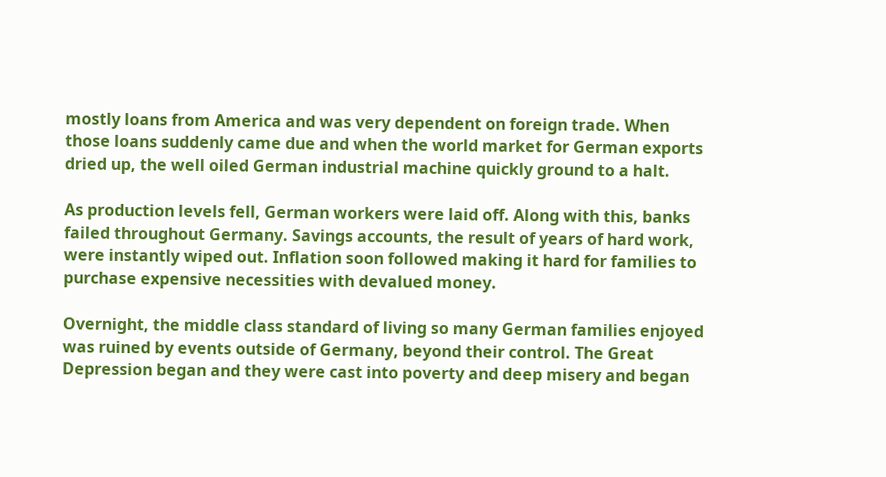mostly loans from America and was very dependent on foreign trade. When those loans suddenly came due and when the world market for German exports dried up, the well oiled German industrial machine quickly ground to a halt.

As production levels fell, German workers were laid off. Along with this, banks failed throughout Germany. Savings accounts, the result of years of hard work, were instantly wiped out. Inflation soon followed making it hard for families to purchase expensive necessities with devalued money.

Overnight, the middle class standard of living so many German families enjoyed was ruined by events outside of Germany, beyond their control. The Great Depression began and they were cast into poverty and deep misery and began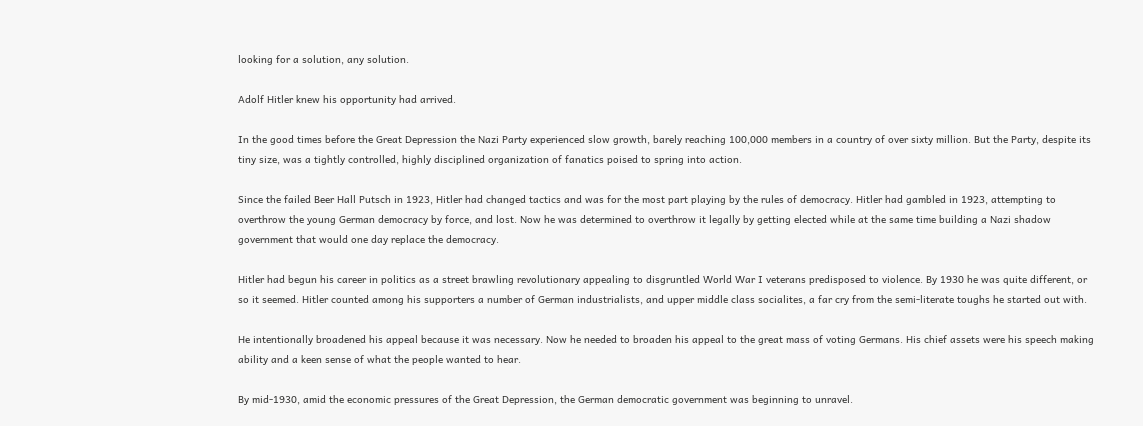looking for a solution, any solution.

Adolf Hitler knew his opportunity had arrived.

In the good times before the Great Depression the Nazi Party experienced slow growth, barely reaching 100,000 members in a country of over sixty million. But the Party, despite its tiny size, was a tightly controlled, highly disciplined organization of fanatics poised to spring into action.

Since the failed Beer Hall Putsch in 1923, Hitler had changed tactics and was for the most part playing by the rules of democracy. Hitler had gambled in 1923, attempting to overthrow the young German democracy by force, and lost. Now he was determined to overthrow it legally by getting elected while at the same time building a Nazi shadow government that would one day replace the democracy.

Hitler had begun his career in politics as a street brawling revolutionary appealing to disgruntled World War I veterans predisposed to violence. By 1930 he was quite different, or so it seemed. Hitler counted among his supporters a number of German industrialists, and upper middle class socialites, a far cry from the semi-literate toughs he started out with.

He intentionally broadened his appeal because it was necessary. Now he needed to broaden his appeal to the great mass of voting Germans. His chief assets were his speech making ability and a keen sense of what the people wanted to hear.

By mid-1930, amid the economic pressures of the Great Depression, the German democratic government was beginning to unravel.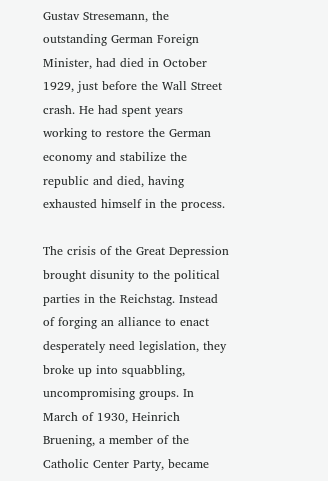Gustav Stresemann, the outstanding German Foreign Minister, had died in October 1929, just before the Wall Street crash. He had spent years working to restore the German economy and stabilize the republic and died, having exhausted himself in the process.

The crisis of the Great Depression brought disunity to the political parties in the Reichstag. Instead of forging an alliance to enact desperately need legislation, they broke up into squabbling, uncompromising groups. In March of 1930, Heinrich Bruening, a member of the Catholic Center Party, became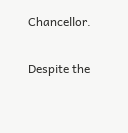Chancellor.

Despite the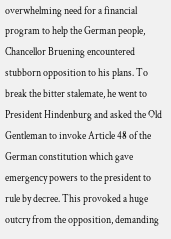overwhelming need for a financial program to help the German people, Chancellor Bruening encountered stubborn opposition to his plans. To break the bitter stalemate, he went to President Hindenburg and asked the Old Gentleman to invoke Article 48 of the German constitution which gave emergency powers to the president to rule by decree. This provoked a huge outcry from the opposition, demanding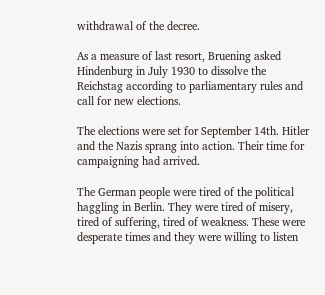withdrawal of the decree.

As a measure of last resort, Bruening asked Hindenburg in July 1930 to dissolve the Reichstag according to parliamentary rules and call for new elections.

The elections were set for September 14th. Hitler and the Nazis sprang into action. Their time for campaigning had arrived.

The German people were tired of the political haggling in Berlin. They were tired of misery, tired of suffering, tired of weakness. These were desperate times and they were willing to listen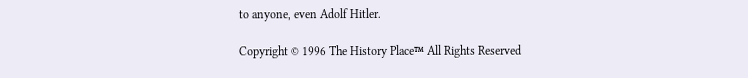to anyone, even Adolf Hitler.

Copyright © 1996 The History Place™ All Rights Reserved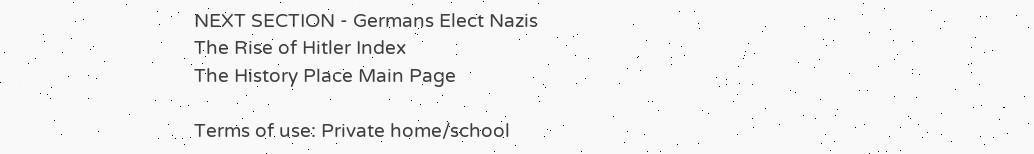NEXT SECTION - Germans Elect Nazis
The Rise of Hitler Index
The History Place Main Page

Terms of use: Private home/school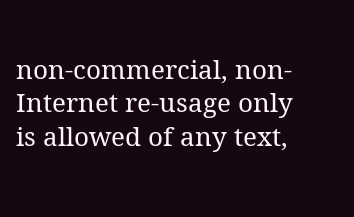non-commercial, non-Internet re-usage only is allowed of any text,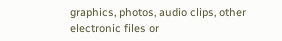graphics, photos, audio clips, other electronic files or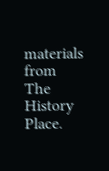materials from The History Place.